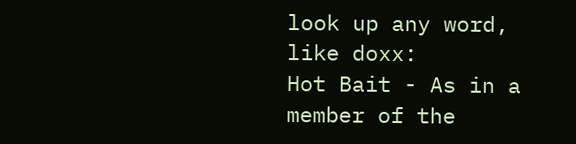look up any word, like doxx:
Hot Bait - As in a member of the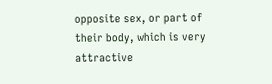opposite sex, or part of their body, which is very attractive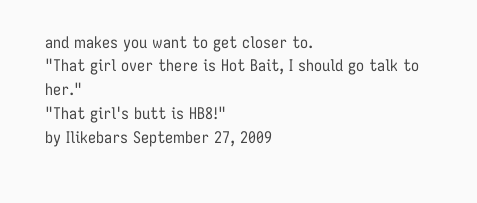and makes you want to get closer to.
"That girl over there is Hot Bait, I should go talk to her."
"That girl's butt is HB8!"
by Ilikebars September 27, 2009